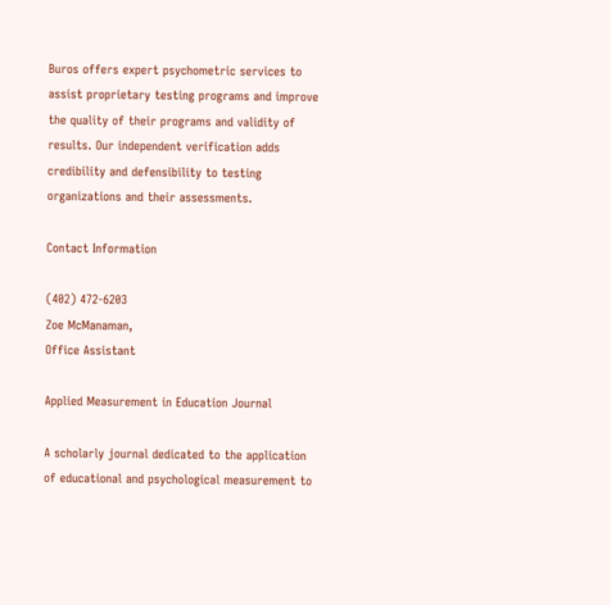Buros offers expert psychometric services to assist proprietary testing programs and improve the quality of their programs and validity of results. Our independent verification adds credibility and defensibility to testing organizations and their assessments.

Contact Information

(402) 472-6203
Zoe McManaman,
Office Assistant

Applied Measurement in Education Journal

A scholarly journal dedicated to the application of educational and psychological measurement to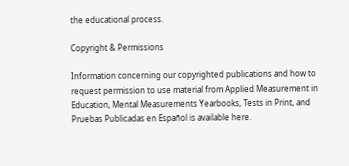the educational process.

Copyright & Permissions

Information concerning our copyrighted publications and how to request permission to use material from Applied Measurement in Education, Mental Measurements Yearbooks, Tests in Print, and Pruebas Publicadas en Español is available here.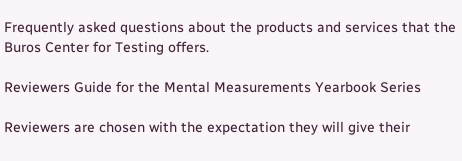Frequently asked questions about the products and services that the Buros Center for Testing offers.

Reviewers Guide for the Mental Measurements Yearbook Series

Reviewers are chosen with the expectation they will give their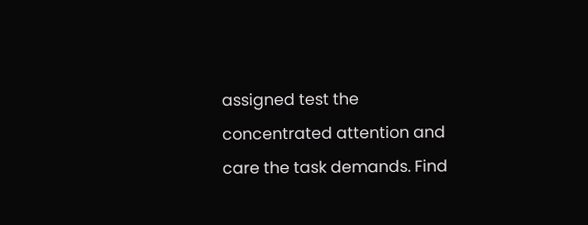assigned test the concentrated attention and care the task demands. Find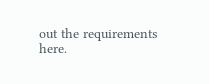out the requirements here.